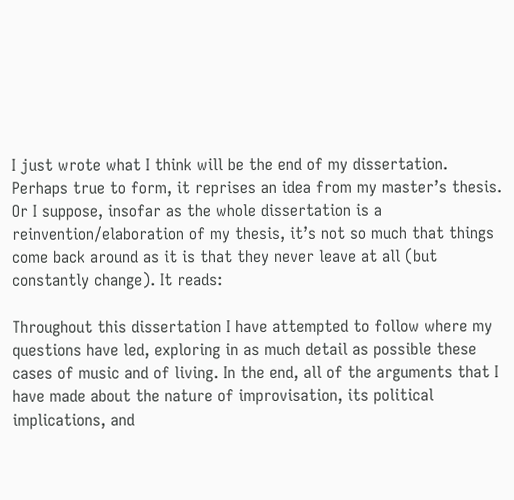I just wrote what I think will be the end of my dissertation. Perhaps true to form, it reprises an idea from my master’s thesis. Or I suppose, insofar as the whole dissertation is a reinvention/elaboration of my thesis, it’s not so much that things come back around as it is that they never leave at all (but constantly change). It reads:

Throughout this dissertation I have attempted to follow where my questions have led, exploring in as much detail as possible these cases of music and of living. In the end, all of the arguments that I have made about the nature of improvisation, its political implications, and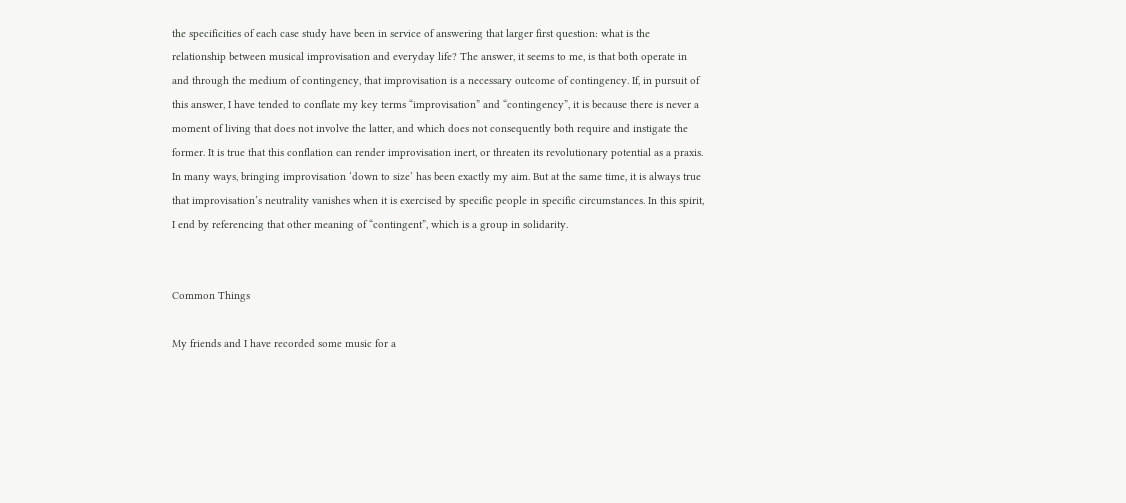the specificities of each case study have been in service of answering that larger first question: what is the relationship between musical improvisation and everyday life? The answer, it seems to me, is that both operate in and through the medium of contingency, that improvisation is a necessary outcome of contingency. If, in pursuit of this answer, I have tended to conflate my key terms “improvisation” and “contingency”, it is because there is never a moment of living that does not involve the latter, and which does not consequently both require and instigate the former. It is true that this conflation can render improvisation inert, or threaten its revolutionary potential as a praxis. In many ways, bringing improvisation ‘down to size’ has been exactly my aim. But at the same time, it is always true that improvisation’s neutrality vanishes when it is exercised by specific people in specific circumstances. In this spirit, I end by referencing that other meaning of “contingent”, which is a group in solidarity.


Common Things

My friends and I have recorded some music for a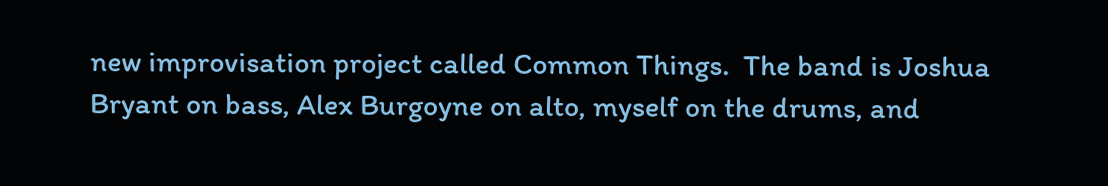new improvisation project called Common Things.  The band is Joshua Bryant on bass, Alex Burgoyne on alto, myself on the drums, and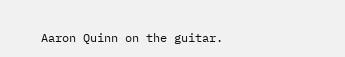Aaron Quinn on the guitar.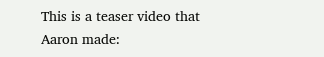This is a teaser video that Aaron made: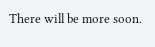There will be more soon.